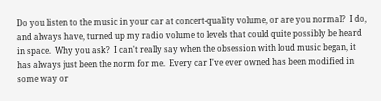Do you listen to the music in your car at concert-quality volume, or are you normal?  I do, and always have, turned up my radio volume to levels that could quite possibly be heard in space.  Why you ask?  I can't really say when the obsession with loud music began, it has always just been the norm for me.  Every car I've ever owned has been modified in some way or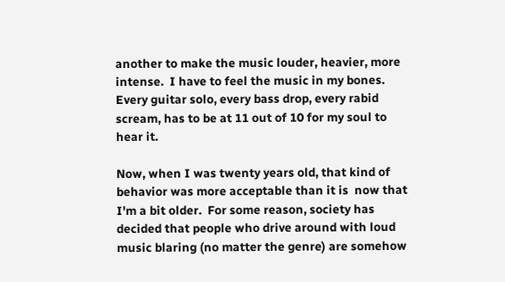another to make the music louder, heavier, more intense.  I have to feel the music in my bones.  Every guitar solo, every bass drop, every rabid scream, has to be at 11 out of 10 for my soul to hear it.

Now, when I was twenty years old, that kind of behavior was more acceptable than it is  now that I'm a bit older.  For some reason, society has decided that people who drive around with loud music blaring (no matter the genre) are somehow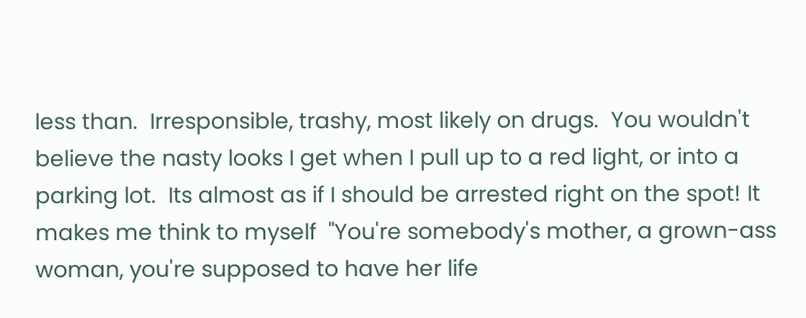less than.  Irresponsible, trashy, most likely on drugs.  You wouldn't believe the nasty looks I get when I pull up to a red light, or into a parking lot.  Its almost as if I should be arrested right on the spot! It makes me think to myself  "You're somebody's mother, a grown-ass woman, you're supposed to have her life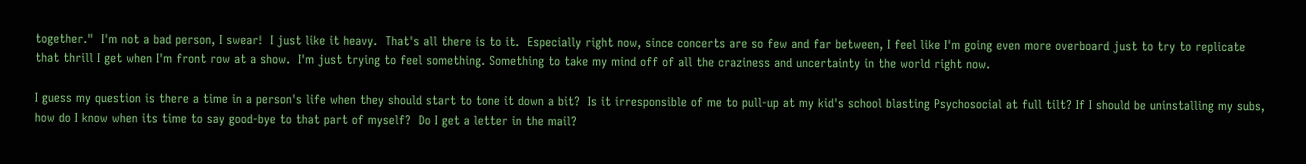together."  I'm not a bad person, I swear!  I just like it heavy.  That's all there is to it.  Especially right now, since concerts are so few and far between, I feel like I'm going even more overboard just to try to replicate that thrill I get when I'm front row at a show.  I'm just trying to feel something. Something to take my mind off of all the craziness and uncertainty in the world right now.

I guess my question is there a time in a person's life when they should start to tone it down a bit?  Is it irresponsible of me to pull-up at my kid's school blasting Psychosocial at full tilt? If I should be uninstalling my subs, how do I know when its time to say good-bye to that part of myself?  Do I get a letter in the mail?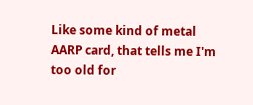Like some kind of metal AARP card, that tells me I'm too old for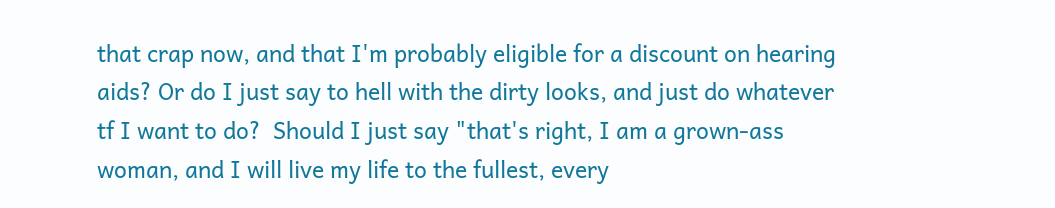that crap now, and that I'm probably eligible for a discount on hearing aids? Or do I just say to hell with the dirty looks, and just do whatever tf I want to do?  Should I just say "that's right, I am a grown-ass woman, and I will live my life to the fullest, every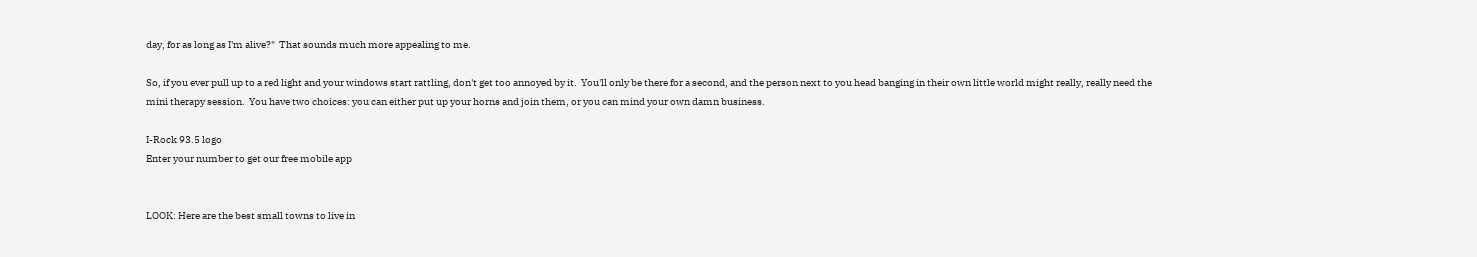day, for as long as I'm alive?"  That sounds much more appealing to me.

So, if you ever pull up to a red light and your windows start rattling, don't get too annoyed by it.  You'll only be there for a second, and the person next to you head banging in their own little world might really, really need the mini therapy session.  You have two choices: you can either put up your horns and join them, or you can mind your own damn business.

I-Rock 93.5 logo
Enter your number to get our free mobile app


LOOK: Here are the best small towns to live in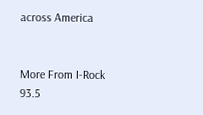across America


More From I-Rock 93.5